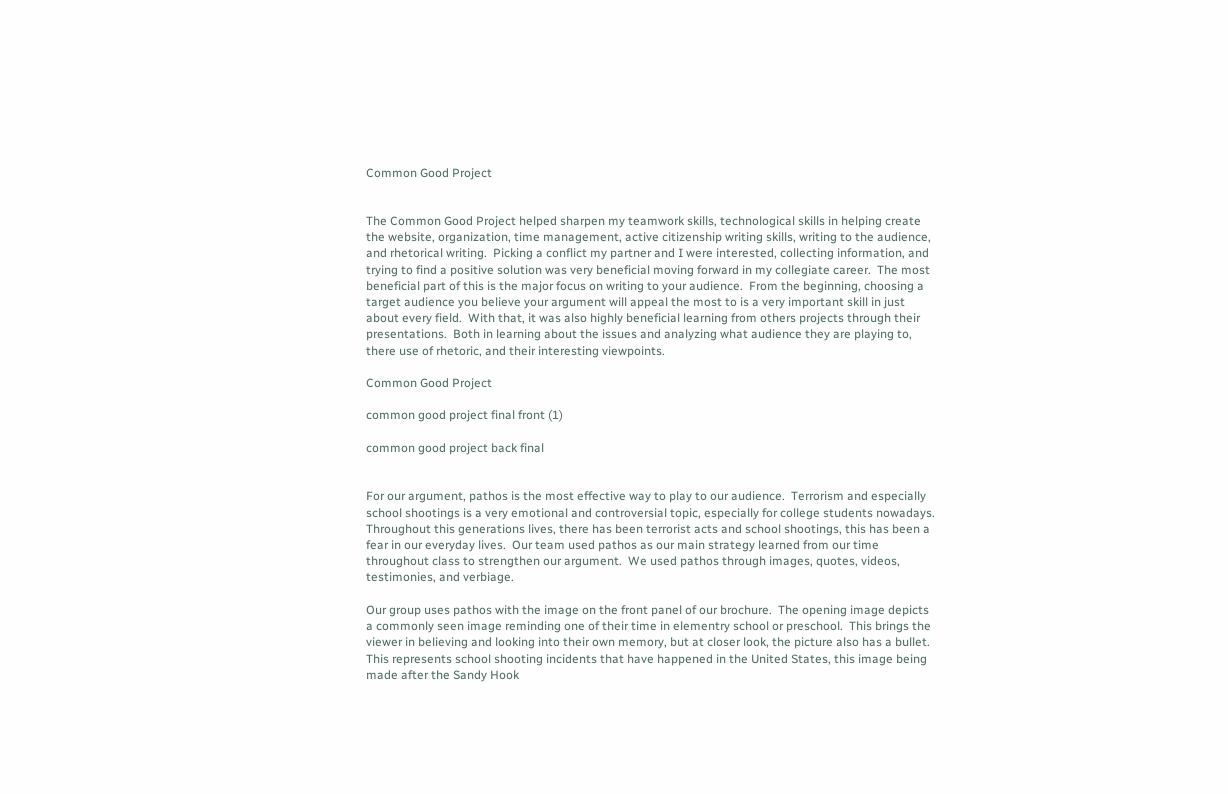Common Good Project


The Common Good Project helped sharpen my teamwork skills, technological skills in helping create the website, organization, time management, active citizenship writing skills, writing to the audience, and rhetorical writing.  Picking a conflict my partner and I were interested, collecting information, and trying to find a positive solution was very beneficial moving forward in my collegiate career.  The most beneficial part of this is the major focus on writing to your audience.  From the beginning, choosing a target audience you believe your argument will appeal the most to is a very important skill in just about every field.  With that, it was also highly beneficial learning from others projects through their presentations.  Both in learning about the issues and analyzing what audience they are playing to, there use of rhetoric, and their interesting viewpoints.

Common Good Project

common good project final front (1)

common good project back final


For our argument, pathos is the most effective way to play to our audience.  Terrorism and especially school shootings is a very emotional and controversial topic, especially for college students nowadays.  Throughout this generations lives, there has been terrorist acts and school shootings, this has been a fear in our everyday lives.  Our team used pathos as our main strategy learned from our time throughout class to strengthen our argument.  We used pathos through images, quotes, videos, testimonies, and verbiage.

Our group uses pathos with the image on the front panel of our brochure.  The opening image depicts a commonly seen image reminding one of their time in elementry school or preschool.  This brings the viewer in believing and looking into their own memory, but at closer look, the picture also has a bullet.  This represents school shooting incidents that have happened in the United States, this image being made after the Sandy Hook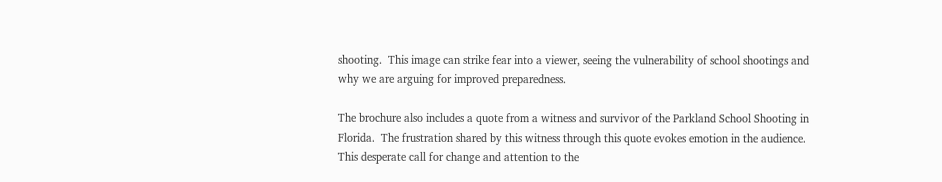shooting.  This image can strike fear into a viewer, seeing the vulnerability of school shootings and why we are arguing for improved preparedness.

The brochure also includes a quote from a witness and survivor of the Parkland School Shooting in Florida.  The frustration shared by this witness through this quote evokes emotion in the audience.  This desperate call for change and attention to the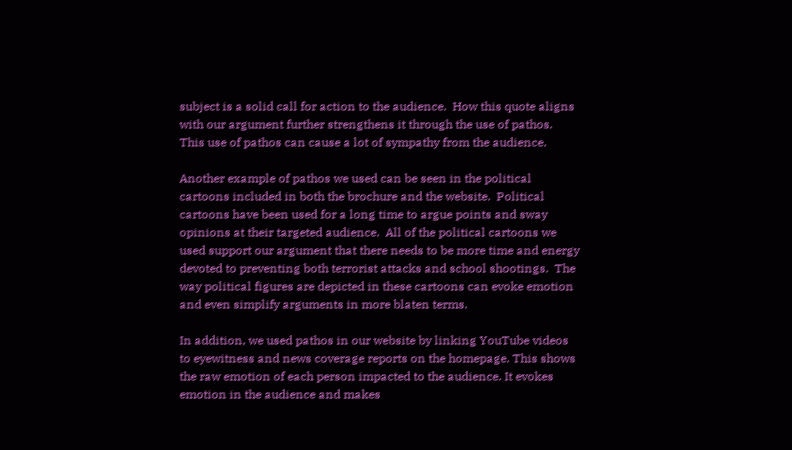subject is a solid call for action to the audience.  How this quote aligns with our argument further strengthens it through the use of pathos.  This use of pathos can cause a lot of sympathy from the audience.

Another example of pathos we used can be seen in the political cartoons included in both the brochure and the website.  Political cartoons have been used for a long time to argue points and sway opinions at their targeted audience.  All of the political cartoons we used support our argument that there needs to be more time and energy devoted to preventing both terrorist attacks and school shootings.  The way political figures are depicted in these cartoons can evoke emotion and even simplify arguments in more blaten terms.

In addition, we used pathos in our website by linking YouTube videos to eyewitness and news coverage reports on the homepage. This shows the raw emotion of each person impacted to the audience. It evokes emotion in the audience and makes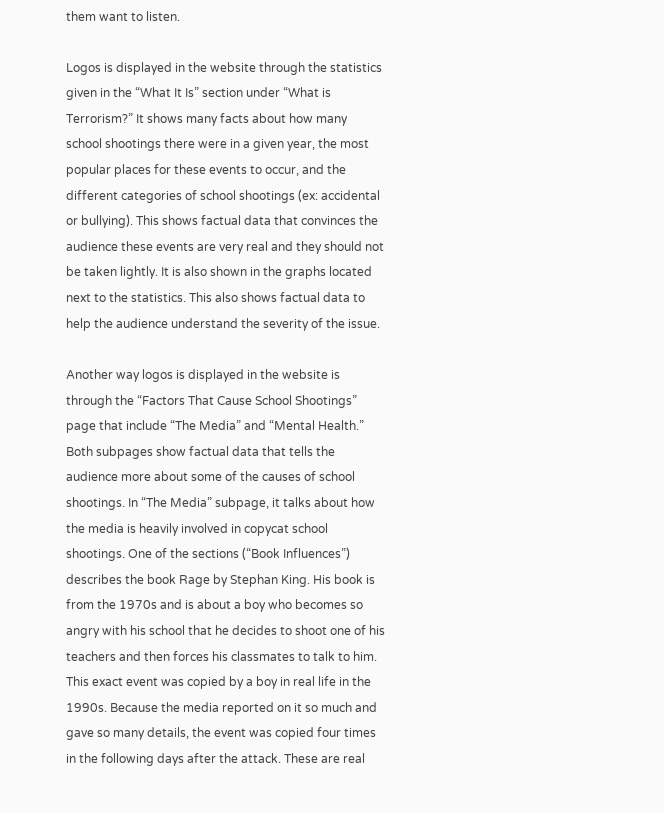them want to listen.

Logos is displayed in the website through the statistics given in the “What It Is” section under “What is Terrorism?” It shows many facts about how many school shootings there were in a given year, the most popular places for these events to occur, and the different categories of school shootings (ex: accidental or bullying). This shows factual data that convinces the audience these events are very real and they should not be taken lightly. It is also shown in the graphs located next to the statistics. This also shows factual data to help the audience understand the severity of the issue.

Another way logos is displayed in the website is through the “Factors That Cause School Shootings” page that include “The Media” and “Mental Health.” Both subpages show factual data that tells the audience more about some of the causes of school shootings. In “The Media” subpage, it talks about how the media is heavily involved in copycat school shootings. One of the sections (“Book Influences”) describes the book Rage by Stephan King. His book is from the 1970s and is about a boy who becomes so angry with his school that he decides to shoot one of his teachers and then forces his classmates to talk to him. This exact event was copied by a boy in real life in the 1990s. Because the media reported on it so much and gave so many details, the event was copied four times in the following days after the attack. These are real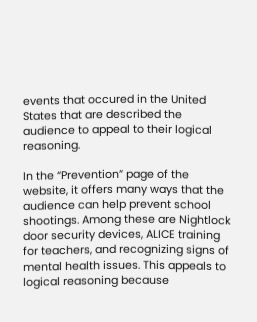events that occured in the United States that are described the audience to appeal to their logical reasoning.

In the “Prevention” page of the website, it offers many ways that the audience can help prevent school shootings. Among these are Nightlock door security devices, ALICE training for teachers, and recognizing signs of mental health issues. This appeals to logical reasoning because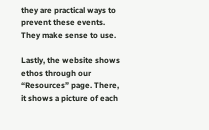they are practical ways to prevent these events. They make sense to use.

Lastly, the website shows ethos through our “Resources” page. There, it shows a picture of each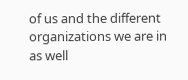of us and the different organizations we are in as well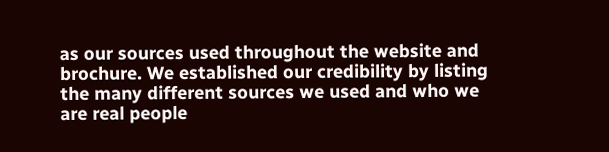as our sources used throughout the website and brochure. We established our credibility by listing the many different sources we used and who we are real people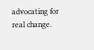advocating for real change.